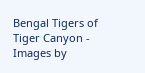Bengal Tigers of Tiger Canyon - Images by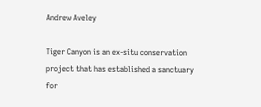Andrew Aveley

Tiger Canyon is an ex-situ conservation project that has established a sanctuary for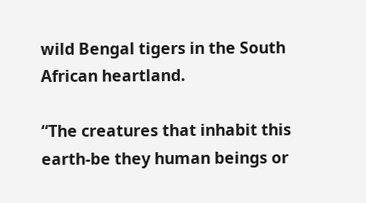wild Bengal tigers in the South African heartland.

“The creatures that inhabit this earth-be they human beings or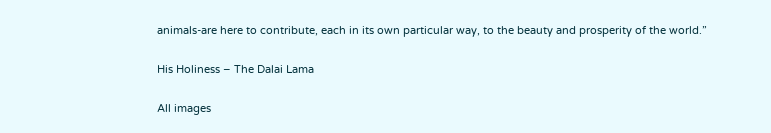animals-are here to contribute, each in its own particular way, to the beauty and prosperity of the world.”

His Holiness – The Dalai Lama

All images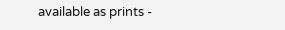available as prints -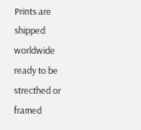Prints are shipped worldwide ready to be strecthed or framed